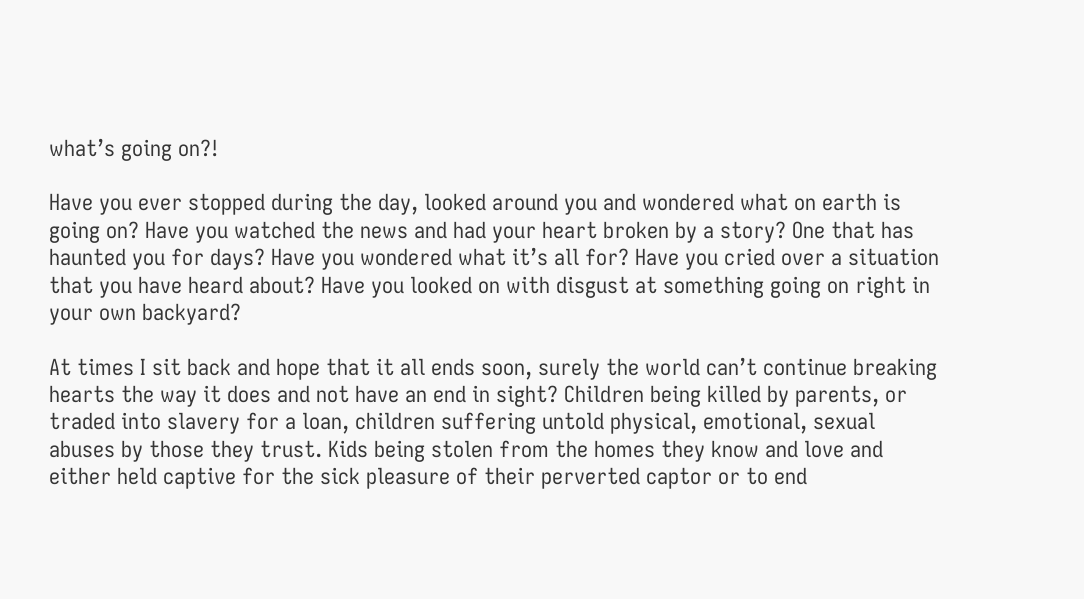what’s going on?!

Have you ever stopped during the day, looked around you and wondered what on earth is going on? Have you watched the news and had your heart broken by a story? One that has haunted you for days? Have you wondered what it’s all for? Have you cried over a situation that you have heard about? Have you looked on with disgust at something going on right in your own backyard?

At times I sit back and hope that it all ends soon, surely the world can’t continue breaking hearts the way it does and not have an end in sight? Children being killed by parents, or traded into slavery for a loan, children suffering untold physical, emotional, sexual abuses by those they trust. Kids being stolen from the homes they know and love and either held captive for the sick pleasure of their perverted captor or to end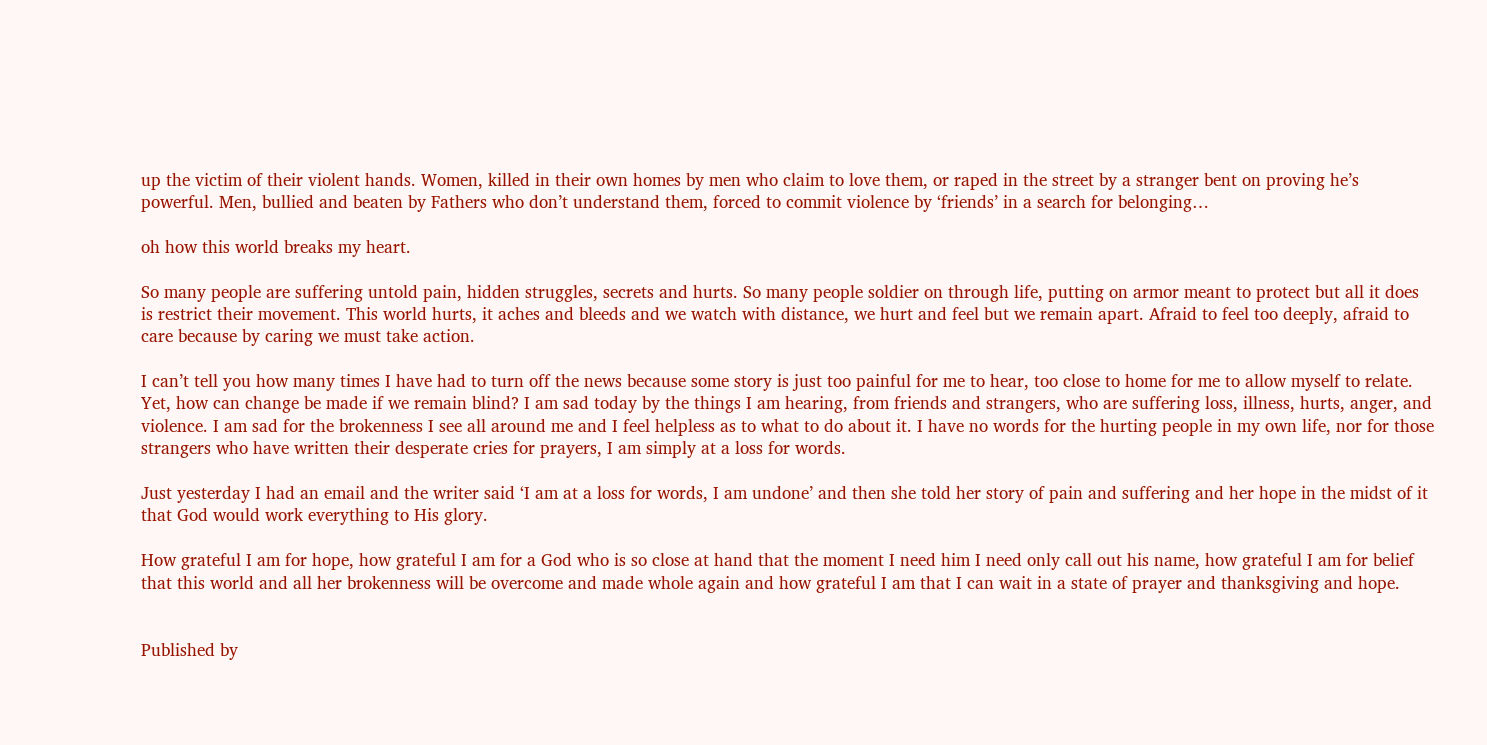up the victim of their violent hands. Women, killed in their own homes by men who claim to love them, or raped in the street by a stranger bent on proving he’s powerful. Men, bullied and beaten by Fathers who don’t understand them, forced to commit violence by ‘friends’ in a search for belonging…

oh how this world breaks my heart.

So many people are suffering untold pain, hidden struggles, secrets and hurts. So many people soldier on through life, putting on armor meant to protect but all it does is restrict their movement. This world hurts, it aches and bleeds and we watch with distance, we hurt and feel but we remain apart. Afraid to feel too deeply, afraid to care because by caring we must take action.

I can’t tell you how many times I have had to turn off the news because some story is just too painful for me to hear, too close to home for me to allow myself to relate. Yet, how can change be made if we remain blind? I am sad today by the things I am hearing, from friends and strangers, who are suffering loss, illness, hurts, anger, and violence. I am sad for the brokenness I see all around me and I feel helpless as to what to do about it. I have no words for the hurting people in my own life, nor for those strangers who have written their desperate cries for prayers, I am simply at a loss for words.

Just yesterday I had an email and the writer said ‘I am at a loss for words, I am undone’ and then she told her story of pain and suffering and her hope in the midst of it that God would work everything to His glory.

How grateful I am for hope, how grateful I am for a God who is so close at hand that the moment I need him I need only call out his name, how grateful I am for belief that this world and all her brokenness will be overcome and made whole again and how grateful I am that I can wait in a state of prayer and thanksgiving and hope.


Published by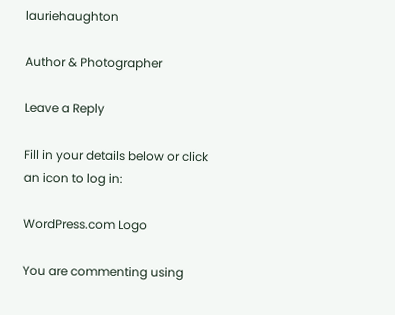lauriehaughton

Author & Photographer

Leave a Reply

Fill in your details below or click an icon to log in:

WordPress.com Logo

You are commenting using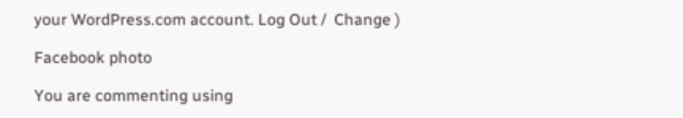your WordPress.com account. Log Out /  Change )

Facebook photo

You are commenting using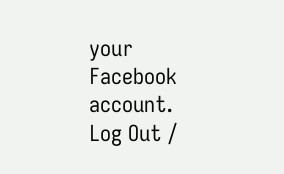your Facebook account. Log Out /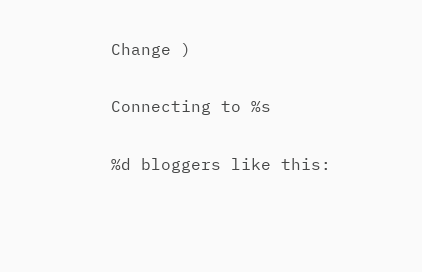Change )

Connecting to %s

%d bloggers like this: